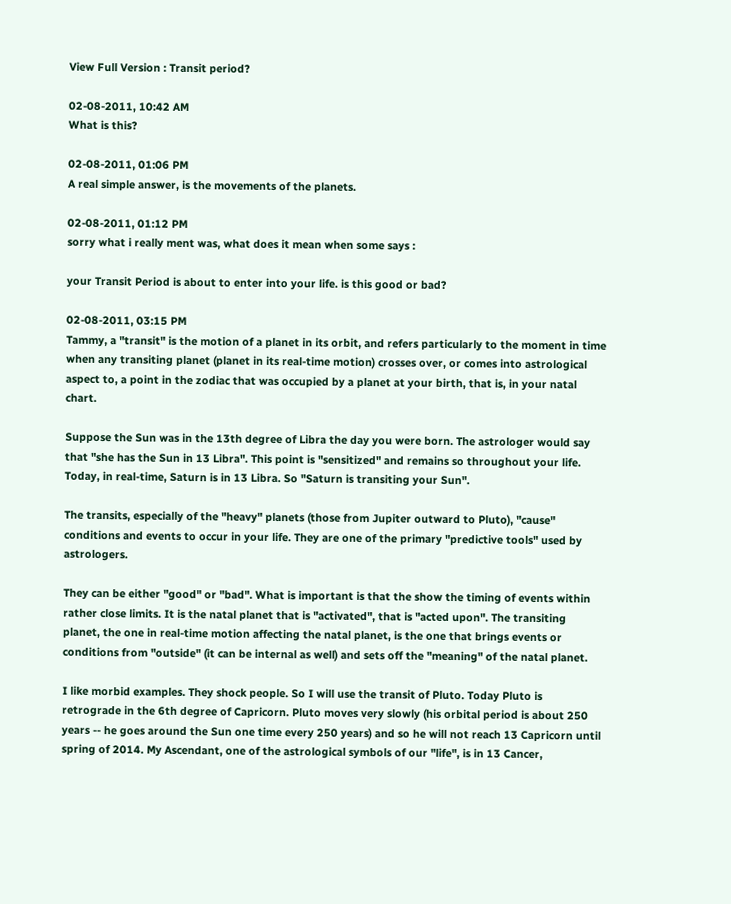View Full Version : Transit period?

02-08-2011, 10:42 AM
What is this?

02-08-2011, 01:06 PM
A real simple answer, is the movements of the planets.

02-08-2011, 01:12 PM
sorry what i really ment was, what does it mean when some says :

your Transit Period is about to enter into your life. is this good or bad?

02-08-2011, 03:15 PM
Tammy, a "transit" is the motion of a planet in its orbit, and refers particularly to the moment in time when any transiting planet (planet in its real-time motion) crosses over, or comes into astrological aspect to, a point in the zodiac that was occupied by a planet at your birth, that is, in your natal chart.

Suppose the Sun was in the 13th degree of Libra the day you were born. The astrologer would say that "she has the Sun in 13 Libra". This point is "sensitized" and remains so throughout your life. Today, in real-time, Saturn is in 13 Libra. So "Saturn is transiting your Sun".

The transits, especially of the "heavy" planets (those from Jupiter outward to Pluto), "cause" conditions and events to occur in your life. They are one of the primary "predictive tools" used by astrologers.

They can be either "good" or "bad". What is important is that the show the timing of events within rather close limits. It is the natal planet that is "activated", that is "acted upon". The transiting planet, the one in real-time motion affecting the natal planet, is the one that brings events or conditions from "outside" (it can be internal as well) and sets off the "meaning" of the natal planet.

I like morbid examples. They shock people. So I will use the transit of Pluto. Today Pluto is retrograde in the 6th degree of Capricorn. Pluto moves very slowly (his orbital period is about 250 years -- he goes around the Sun one time every 250 years) and so he will not reach 13 Capricorn until spring of 2014. My Ascendant, one of the astrological symbols of our "life", is in 13 Cancer,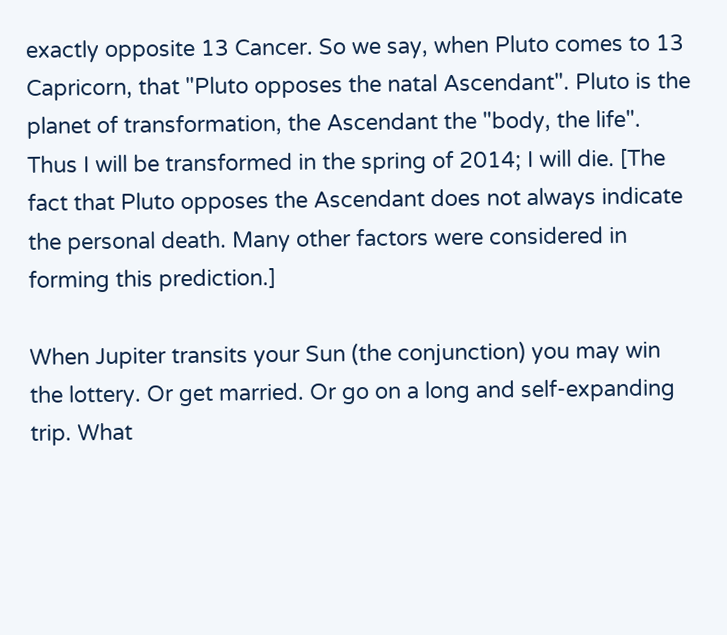exactly opposite 13 Cancer. So we say, when Pluto comes to 13 Capricorn, that "Pluto opposes the natal Ascendant". Pluto is the planet of transformation, the Ascendant the "body, the life". Thus I will be transformed in the spring of 2014; I will die. [The fact that Pluto opposes the Ascendant does not always indicate the personal death. Many other factors were considered in forming this prediction.]

When Jupiter transits your Sun (the conjunction) you may win the lottery. Or get married. Or go on a long and self-expanding trip. What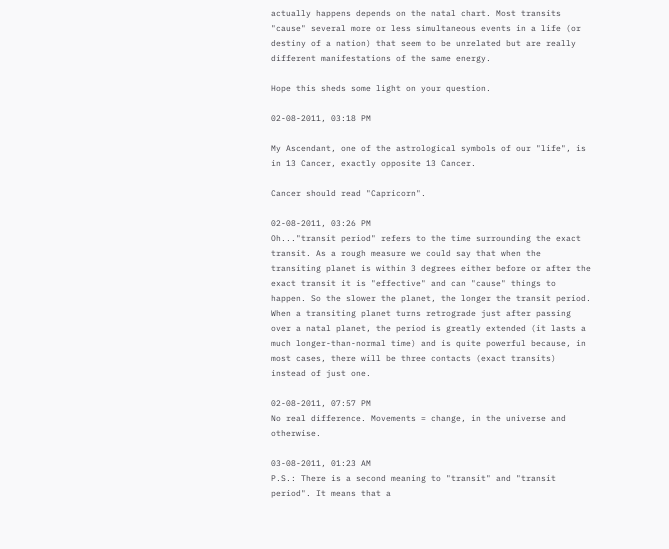actually happens depends on the natal chart. Most transits "cause" several more or less simultaneous events in a life (or destiny of a nation) that seem to be unrelated but are really different manifestations of the same energy.

Hope this sheds some light on your question.

02-08-2011, 03:18 PM

My Ascendant, one of the astrological symbols of our "life", is in 13 Cancer, exactly opposite 13 Cancer.

Cancer should read "Capricorn".

02-08-2011, 03:26 PM
Oh..."transit period" refers to the time surrounding the exact transit. As a rough measure we could say that when the transiting planet is within 3 degrees either before or after the exact transit it is "effective" and can "cause" things to happen. So the slower the planet, the longer the transit period. When a transiting planet turns retrograde just after passing over a natal planet, the period is greatly extended (it lasts a much longer-than-normal time) and is quite powerful because, in most cases, there will be three contacts (exact transits) instead of just one.

02-08-2011, 07:57 PM
No real difference. Movements = change, in the universe and otherwise.

03-08-2011, 01:23 AM
P.S.: There is a second meaning to "transit" and "transit period". It means that a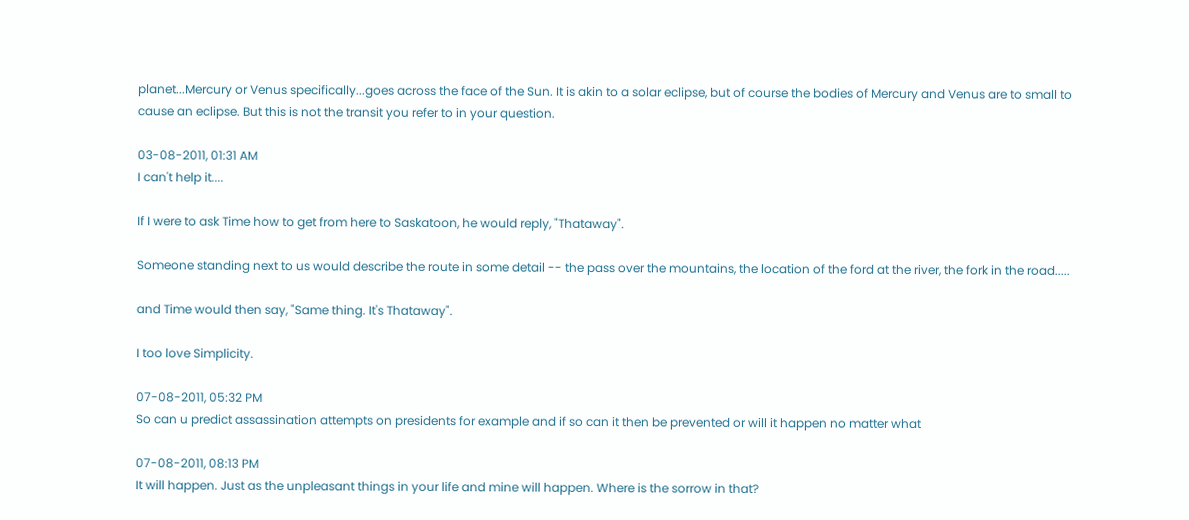planet...Mercury or Venus specifically...goes across the face of the Sun. It is akin to a solar eclipse, but of course the bodies of Mercury and Venus are to small to cause an eclipse. But this is not the transit you refer to in your question.

03-08-2011, 01:31 AM
I can't help it....

If I were to ask Time how to get from here to Saskatoon, he would reply, "Thataway".

Someone standing next to us would describe the route in some detail -- the pass over the mountains, the location of the ford at the river, the fork in the road.....

and Time would then say, "Same thing. It's Thataway".

I too love Simplicity.

07-08-2011, 05:32 PM
So can u predict assassination attempts on presidents for example and if so can it then be prevented or will it happen no matter what

07-08-2011, 08:13 PM
It will happen. Just as the unpleasant things in your life and mine will happen. Where is the sorrow in that?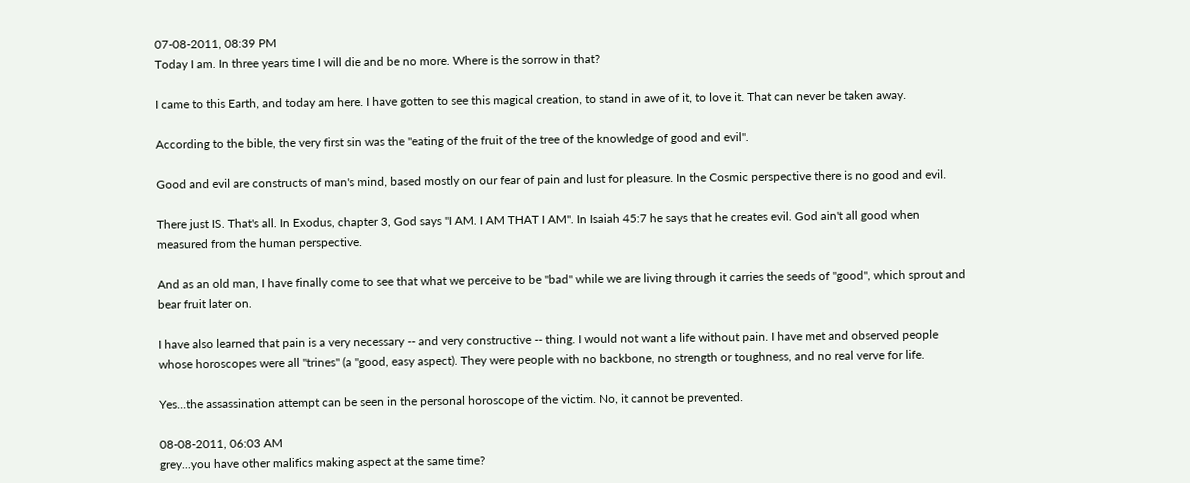07-08-2011, 08:39 PM
Today I am. In three years time I will die and be no more. Where is the sorrow in that?

I came to this Earth, and today am here. I have gotten to see this magical creation, to stand in awe of it, to love it. That can never be taken away.

According to the bible, the very first sin was the "eating of the fruit of the tree of the knowledge of good and evil".

Good and evil are constructs of man's mind, based mostly on our fear of pain and lust for pleasure. In the Cosmic perspective there is no good and evil.

There just IS. That's all. In Exodus, chapter 3, God says "I AM. I AM THAT I AM". In Isaiah 45:7 he says that he creates evil. God ain't all good when measured from the human perspective.

And as an old man, I have finally come to see that what we perceive to be "bad" while we are living through it carries the seeds of "good", which sprout and bear fruit later on.

I have also learned that pain is a very necessary -- and very constructive -- thing. I would not want a life without pain. I have met and observed people whose horoscopes were all "trines" (a "good, easy aspect). They were people with no backbone, no strength or toughness, and no real verve for life.

Yes...the assassination attempt can be seen in the personal horoscope of the victim. No, it cannot be prevented.

08-08-2011, 06:03 AM
grey...you have other malifics making aspect at the same time?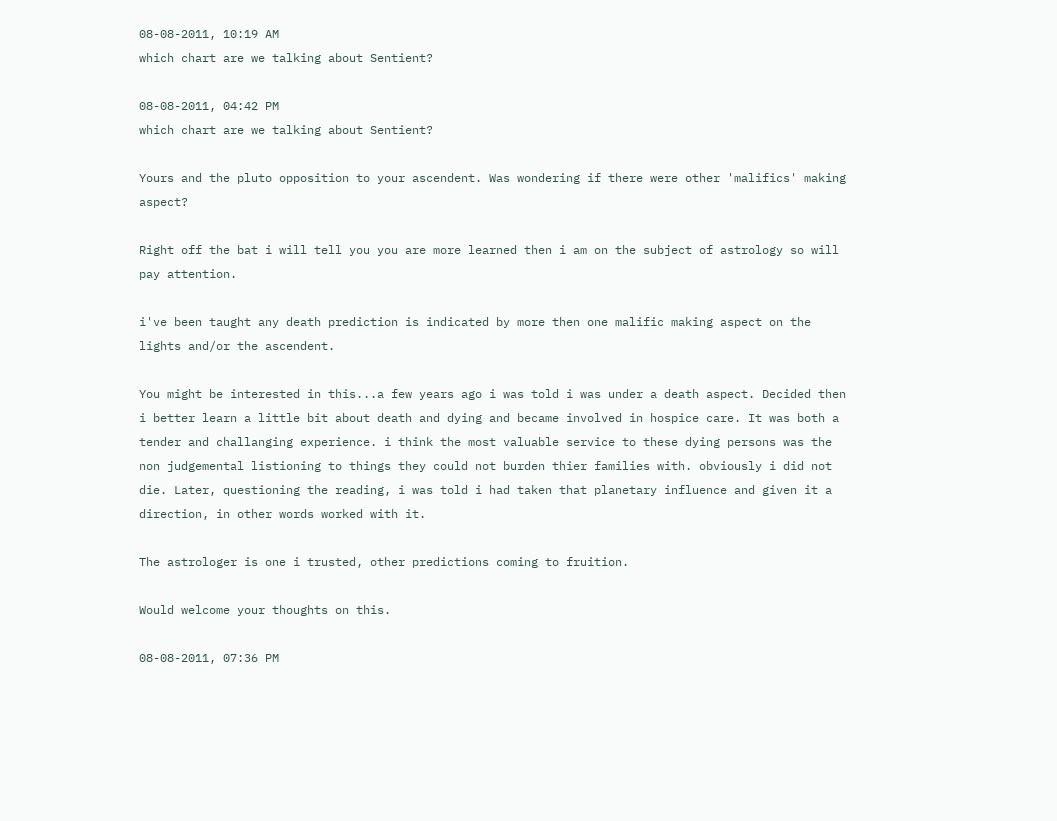08-08-2011, 10:19 AM
which chart are we talking about Sentient?

08-08-2011, 04:42 PM
which chart are we talking about Sentient?

Yours and the pluto opposition to your ascendent. Was wondering if there were other 'malifics' making aspect?

Right off the bat i will tell you you are more learned then i am on the subject of astrology so will pay attention.

i've been taught any death prediction is indicated by more then one malific making aspect on the lights and/or the ascendent.

You might be interested in this...a few years ago i was told i was under a death aspect. Decided then i better learn a little bit about death and dying and became involved in hospice care. It was both a tender and challanging experience. i think the most valuable service to these dying persons was the non judgemental listioning to things they could not burden thier families with. obviously i did not die. Later, questioning the reading, i was told i had taken that planetary influence and given it a direction, in other words worked with it.

The astrologer is one i trusted, other predictions coming to fruition.

Would welcome your thoughts on this.

08-08-2011, 07:36 PM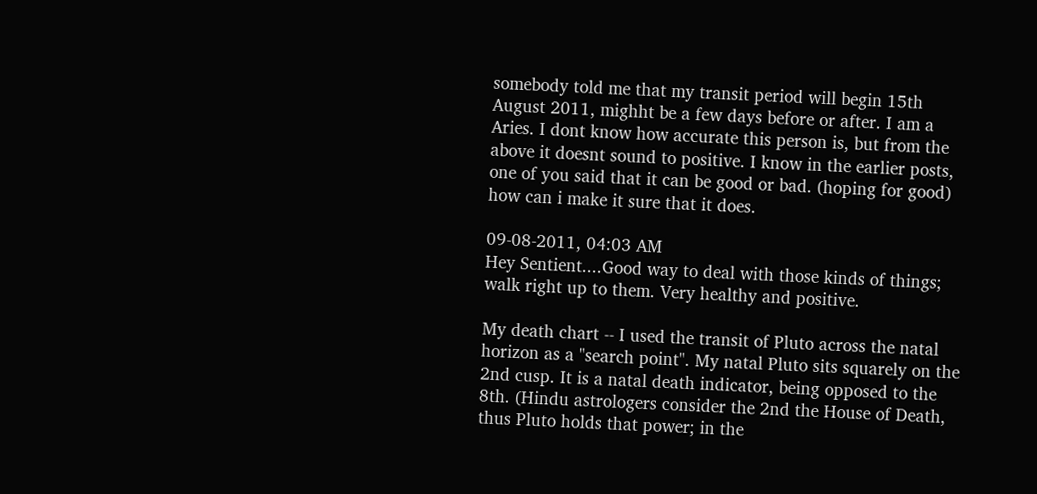somebody told me that my transit period will begin 15th August 2011, mighht be a few days before or after. I am a Aries. I dont know how accurate this person is, but from the above it doesnt sound to positive. I know in the earlier posts, one of you said that it can be good or bad. (hoping for good) how can i make it sure that it does.

09-08-2011, 04:03 AM
Hey Sentient....Good way to deal with those kinds of things; walk right up to them. Very healthy and positive.

My death chart -- I used the transit of Pluto across the natal horizon as a "search point". My natal Pluto sits squarely on the 2nd cusp. It is a natal death indicator, being opposed to the 8th. (Hindu astrologers consider the 2nd the House of Death, thus Pluto holds that power; in the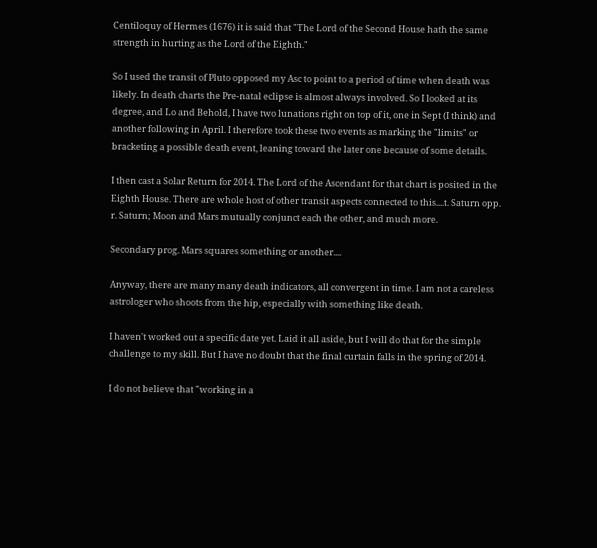Centiloquy of Hermes (1676) it is said that "The Lord of the Second House hath the same strength in hurting as the Lord of the Eighth."

So I used the transit of Pluto opposed my Asc to point to a period of time when death was likely. In death charts the Pre-natal eclipse is almost always involved. So I looked at its degree, and Lo and Behold, I have two lunations right on top of it, one in Sept (I think) and another following in April. I therefore took these two events as marking the "limits" or bracketing a possible death event, leaning toward the later one because of some details.

I then cast a Solar Return for 2014. The Lord of the Ascendant for that chart is posited in the Eighth House. There are whole host of other transit aspects connected to this....t. Saturn opp. r. Saturn; Moon and Mars mutually conjunct each the other, and much more.

Secondary prog. Mars squares something or another....

Anyway, there are many many death indicators, all convergent in time. I am not a careless astrologer who shoots from the hip, especially with something like death.

I haven't worked out a specific date yet. Laid it all aside, but I will do that for the simple challenge to my skill. But I have no doubt that the final curtain falls in the spring of 2014.

I do not believe that "working in a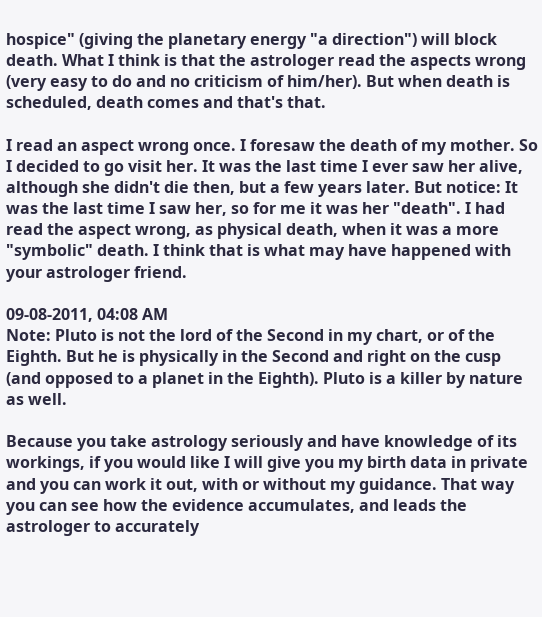hospice" (giving the planetary energy "a direction") will block death. What I think is that the astrologer read the aspects wrong (very easy to do and no criticism of him/her). But when death is scheduled, death comes and that's that.

I read an aspect wrong once. I foresaw the death of my mother. So I decided to go visit her. It was the last time I ever saw her alive, although she didn't die then, but a few years later. But notice: It was the last time I saw her, so for me it was her "death". I had read the aspect wrong, as physical death, when it was a more "symbolic" death. I think that is what may have happened with your astrologer friend.

09-08-2011, 04:08 AM
Note: Pluto is not the lord of the Second in my chart, or of the Eighth. But he is physically in the Second and right on the cusp (and opposed to a planet in the Eighth). Pluto is a killer by nature as well.

Because you take astrology seriously and have knowledge of its workings, if you would like I will give you my birth data in private and you can work it out, with or without my guidance. That way you can see how the evidence accumulates, and leads the astrologer to accurately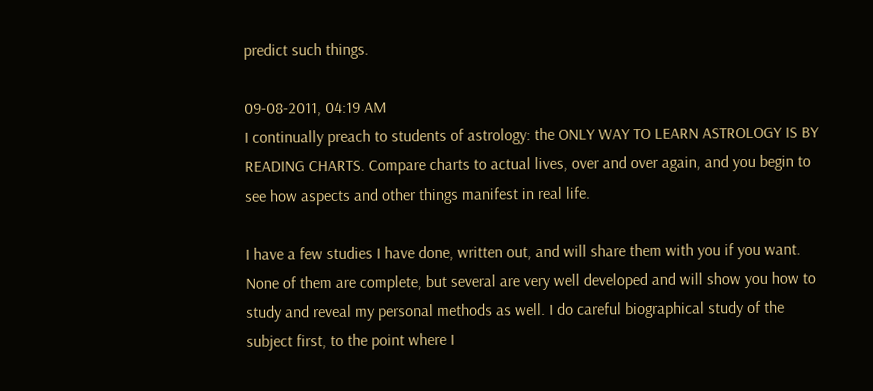predict such things.

09-08-2011, 04:19 AM
I continually preach to students of astrology: the ONLY WAY TO LEARN ASTROLOGY IS BY READING CHARTS. Compare charts to actual lives, over and over again, and you begin to see how aspects and other things manifest in real life.

I have a few studies I have done, written out, and will share them with you if you want. None of them are complete, but several are very well developed and will show you how to study and reveal my personal methods as well. I do careful biographical study of the subject first, to the point where I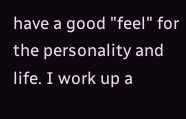have a good "feel" for the personality and life. I work up a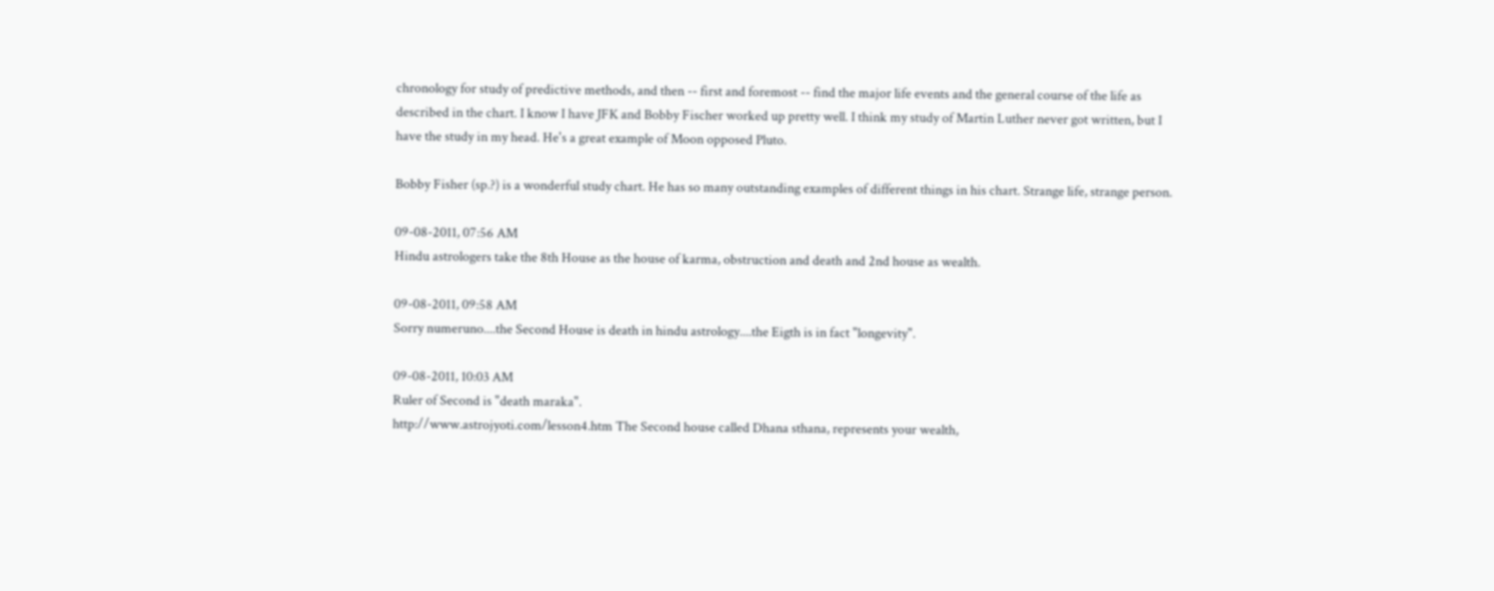chronology for study of predictive methods, and then -- first and foremost -- find the major life events and the general course of the life as described in the chart. I know I have JFK and Bobby Fischer worked up pretty well. I think my study of Martin Luther never got written, but I have the study in my head. He's a great example of Moon opposed Pluto.

Bobby Fisher (sp.?) is a wonderful study chart. He has so many outstanding examples of different things in his chart. Strange life, strange person.

09-08-2011, 07:56 AM
Hindu astrologers take the 8th House as the house of karma, obstruction and death and 2nd house as wealth.

09-08-2011, 09:58 AM
Sorry numeruno....the Second House is death in hindu astrology....the Eigth is in fact "longevity".

09-08-2011, 10:03 AM
Ruler of Second is "death maraka".
http://www.astrojyoti.com/lesson4.htm The Second house called Dhana sthana, represents your wealth,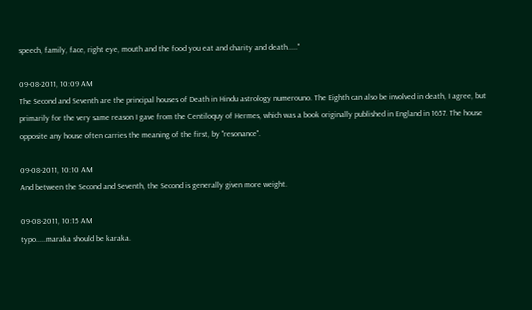speech, family, face, right eye, mouth and the food you eat and charity and death....."

09-08-2011, 10:09 AM
The Second and Seventh are the principal houses of Death in Hindu astrology numerouno. The Eighth can also be involved in death, I agree, but primarily for the very same reason I gave from the Centiloquy of Hermes, which was a book originally published in England in 1657. The house opposite any house often carries the meaning of the first, by "resonance".

09-08-2011, 10:10 AM
And between the Second and Seventh, the Second is generally given more weight.

09-08-2011, 10:15 AM
typo.....maraka should be karaka.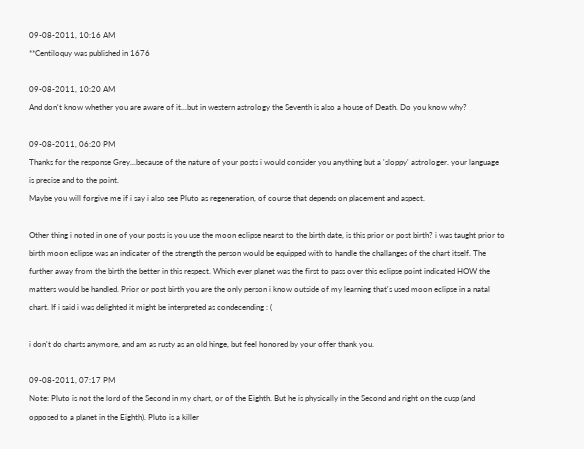09-08-2011, 10:16 AM
**Centiloquy was published in 1676

09-08-2011, 10:20 AM
And don't know whether you are aware of it...but in western astrology the Seventh is also a house of Death. Do you know why?

09-08-2011, 06:20 PM
Thanks for the response Grey...because of the nature of your posts i would consider you anything but a 'sloppy' astrologer. your language is precise and to the point.
Maybe you will forgive me if i say i also see Pluto as regeneration, of course that depends on placement and aspect.

Other thing i noted in one of your posts is you use the moon eclipse nearst to the birth date, is this prior or post birth? i was taught prior to birth moon eclipse was an indicater of the strength the person would be equipped with to handle the challanges of the chart itself. The further away from the birth the better in this respect. Which ever planet was the first to pass over this eclipse point indicated HOW the matters would be handled. Prior or post birth you are the only person i know outside of my learning that's used moon eclipse in a natal chart. If i said i was delighted it might be interpreted as condecending : (

i don't do charts anymore, and am as rusty as an old hinge, but feel honored by your offer thank you.

09-08-2011, 07:17 PM
Note: Pluto is not the lord of the Second in my chart, or of the Eighth. But he is physically in the Second and right on the cusp (and opposed to a planet in the Eighth). Pluto is a killer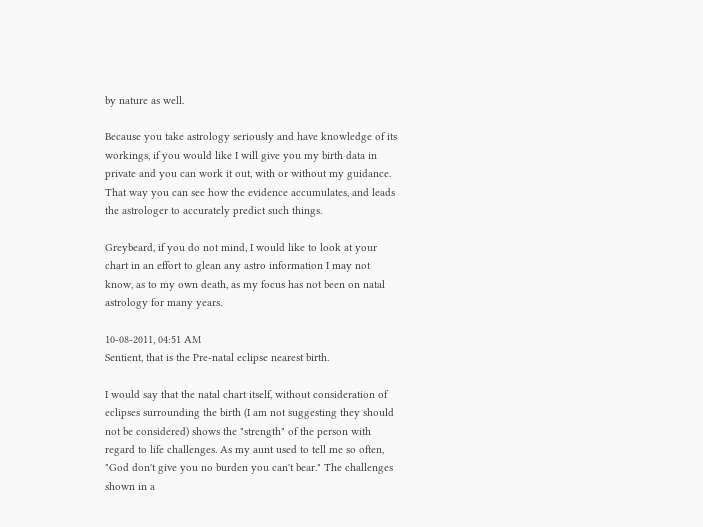by nature as well.

Because you take astrology seriously and have knowledge of its workings, if you would like I will give you my birth data in private and you can work it out, with or without my guidance. That way you can see how the evidence accumulates, and leads the astrologer to accurately predict such things.

Greybeard, if you do not mind, I would like to look at your chart in an effort to glean any astro information I may not know, as to my own death, as my focus has not been on natal astrology for many years.

10-08-2011, 04:51 AM
Sentient, that is the Pre-natal eclipse nearest birth.

I would say that the natal chart itself, without consideration of eclipses surrounding the birth (I am not suggesting they should not be considered) shows the "strength" of the person with regard to life challenges. As my aunt used to tell me so often, "God don't give you no burden you can't bear." The challenges shown in a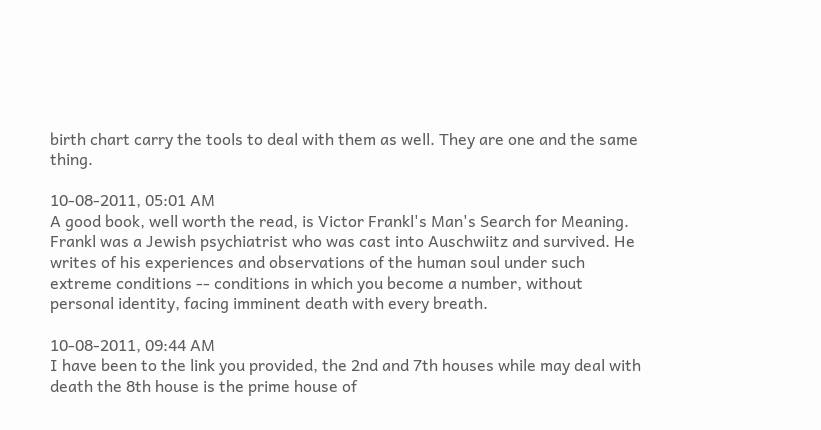birth chart carry the tools to deal with them as well. They are one and the same thing.

10-08-2011, 05:01 AM
A good book, well worth the read, is Victor Frankl's Man's Search for Meaning. Frankl was a Jewish psychiatrist who was cast into Auschwiitz and survived. He writes of his experiences and observations of the human soul under such extreme conditions -- conditions in which you become a number, without personal identity, facing imminent death with every breath.

10-08-2011, 09:44 AM
I have been to the link you provided, the 2nd and 7th houses while may deal with death the 8th house is the prime house of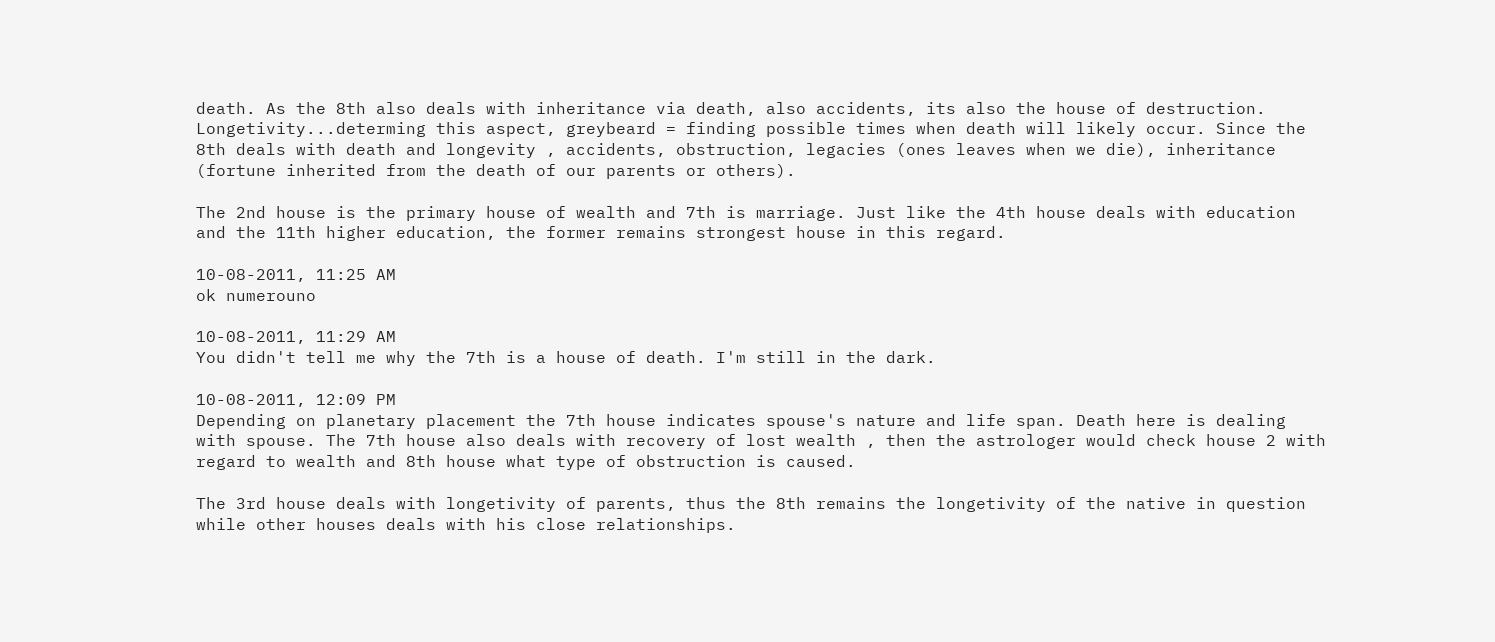death. As the 8th also deals with inheritance via death, also accidents, its also the house of destruction. Longetivity...determing this aspect, greybeard = finding possible times when death will likely occur. Since the 8th deals with death and longevity , accidents, obstruction, legacies (ones leaves when we die), inheritance (fortune inherited from the death of our parents or others).

The 2nd house is the primary house of wealth and 7th is marriage. Just like the 4th house deals with education and the 11th higher education, the former remains strongest house in this regard.

10-08-2011, 11:25 AM
ok numerouno

10-08-2011, 11:29 AM
You didn't tell me why the 7th is a house of death. I'm still in the dark.

10-08-2011, 12:09 PM
Depending on planetary placement the 7th house indicates spouse's nature and life span. Death here is dealing with spouse. The 7th house also deals with recovery of lost wealth , then the astrologer would check house 2 with regard to wealth and 8th house what type of obstruction is caused.

The 3rd house deals with longetivity of parents, thus the 8th remains the longetivity of the native in question while other houses deals with his close relationships.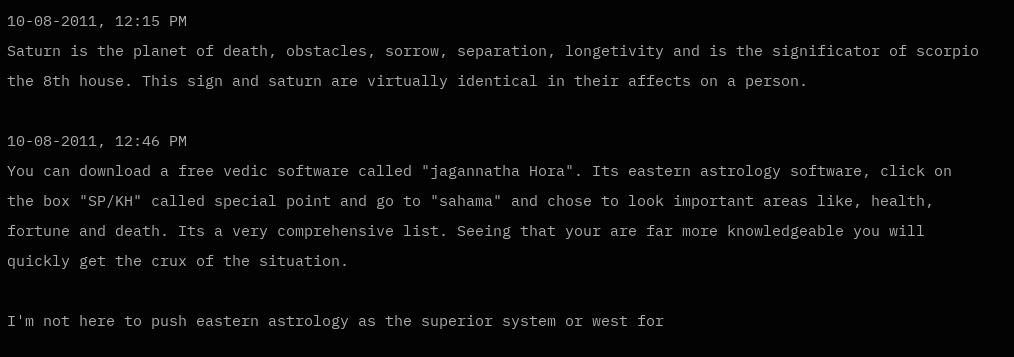10-08-2011, 12:15 PM
Saturn is the planet of death, obstacles, sorrow, separation, longetivity and is the significator of scorpio the 8th house. This sign and saturn are virtually identical in their affects on a person.

10-08-2011, 12:46 PM
You can download a free vedic software called "jagannatha Hora". Its eastern astrology software, click on the box "SP/KH" called special point and go to "sahama" and chose to look important areas like, health, fortune and death. Its a very comprehensive list. Seeing that your are far more knowledgeable you will quickly get the crux of the situation.

I'm not here to push eastern astrology as the superior system or west for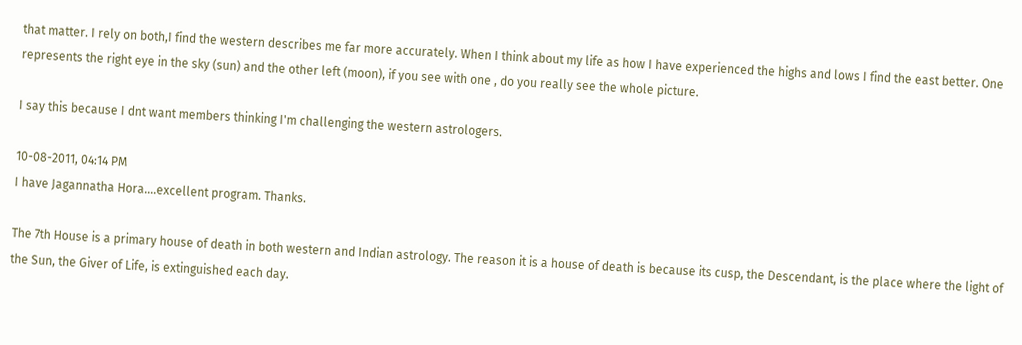that matter. I rely on both,I find the western describes me far more accurately. When I think about my life as how I have experienced the highs and lows I find the east better. One represents the right eye in the sky (sun) and the other left (moon), if you see with one , do you really see the whole picture.

I say this because I dnt want members thinking I'm challenging the western astrologers.

10-08-2011, 04:14 PM
I have Jagannatha Hora....excellent program. Thanks.

The 7th House is a primary house of death in both western and Indian astrology. The reason it is a house of death is because its cusp, the Descendant, is the place where the light of the Sun, the Giver of Life, is extinguished each day.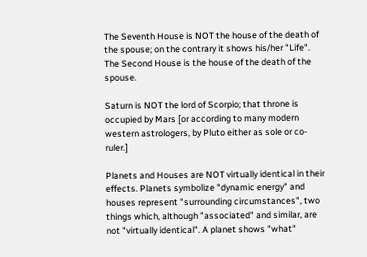The Seventh House is NOT the house of the death of the spouse; on the contrary it shows his/her "Life". The Second House is the house of the death of the spouse.

Saturn is NOT the lord of Scorpio; that throne is occupied by Mars [or according to many modern western astrologers, by Pluto either as sole or co-ruler.]

Planets and Houses are NOT virtually identical in their effects. Planets symbolize "dynamic energy" and houses represent "surrounding circumstances", two things which, although "associated" and similar, are not "virtually identical". A planet shows "what"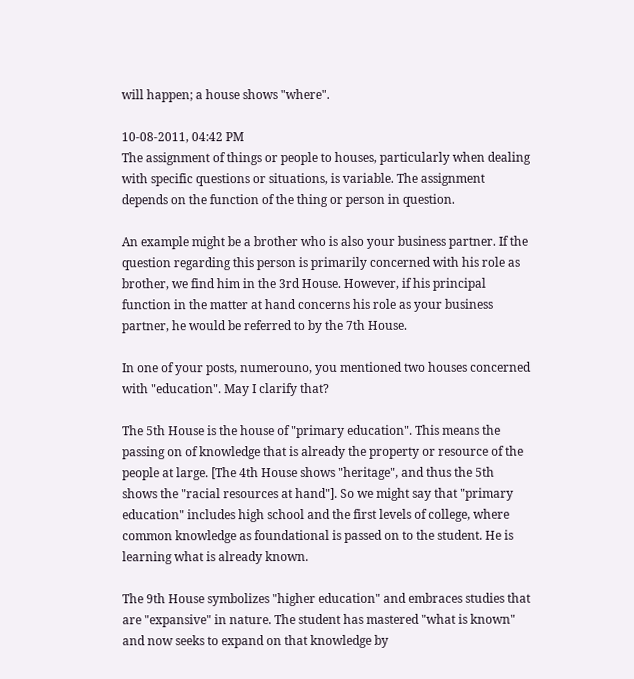will happen; a house shows "where".

10-08-2011, 04:42 PM
The assignment of things or people to houses, particularly when dealing with specific questions or situations, is variable. The assignment depends on the function of the thing or person in question.

An example might be a brother who is also your business partner. If the question regarding this person is primarily concerned with his role as brother, we find him in the 3rd House. However, if his principal function in the matter at hand concerns his role as your business partner, he would be referred to by the 7th House.

In one of your posts, numerouno, you mentioned two houses concerned with "education". May I clarify that?

The 5th House is the house of "primary education". This means the passing on of knowledge that is already the property or resource of the people at large. [The 4th House shows "heritage", and thus the 5th shows the "racial resources at hand"]. So we might say that "primary education" includes high school and the first levels of college, where common knowledge as foundational is passed on to the student. He is learning what is already known.

The 9th House symbolizes "higher education" and embraces studies that are "expansive" in nature. The student has mastered "what is known" and now seeks to expand on that knowledge by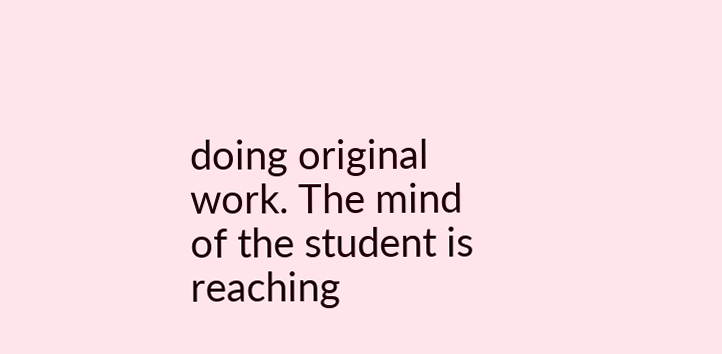doing original work. The mind of the student is reaching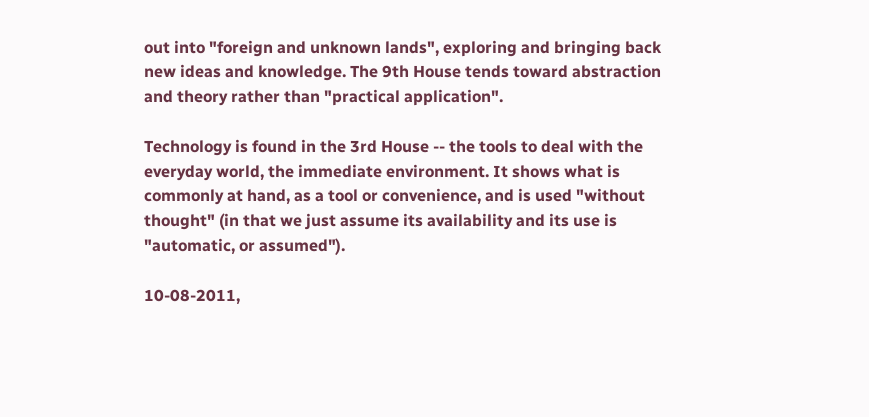out into "foreign and unknown lands", exploring and bringing back new ideas and knowledge. The 9th House tends toward abstraction and theory rather than "practical application".

Technology is found in the 3rd House -- the tools to deal with the everyday world, the immediate environment. It shows what is commonly at hand, as a tool or convenience, and is used "without thought" (in that we just assume its availability and its use is "automatic, or assumed").

10-08-2011,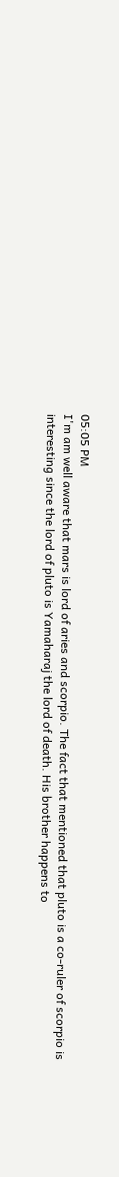05:05 PM
I'm am well aware that mars is lord of aries and scorpio. The fact that mentioned that pluto is a co-ruler of scorpio is interesting since the lord of pluto is Yamaharaj the lord of death. His brother happens to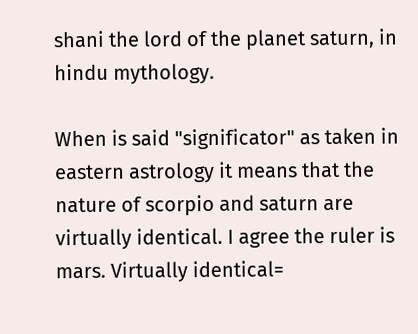shani the lord of the planet saturn, in hindu mythology.

When is said "significator" as taken in eastern astrology it means that the nature of scorpio and saturn are virtually identical. I agree the ruler is mars. Virtually identical=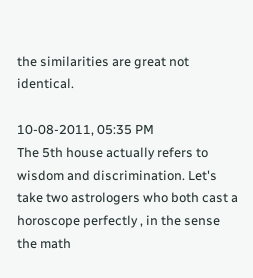the similarities are great not identical.

10-08-2011, 05:35 PM
The 5th house actually refers to wisdom and discrimination. Let's take two astrologers who both cast a horoscope perfectly , in the sense the math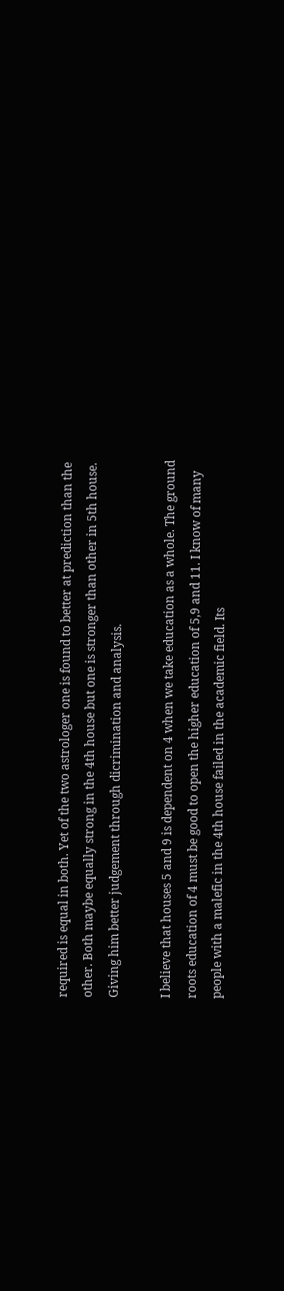required is equal in both. Yet of the two astrologer one is found to better at prediction than the other. Both maybe equally strong in the 4th house but one is stronger than other in 5th house. Giving him better judgement through dicrimination and analysis.

I believe that houses 5 and 9 is dependent on 4 when we take education as a whole. The ground roots education of 4 must be good to open the higher education of 5,9 and 11. I know of many people with a malefic in the 4th house failed in the academic field. Its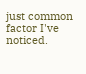just common factor I've noticed.